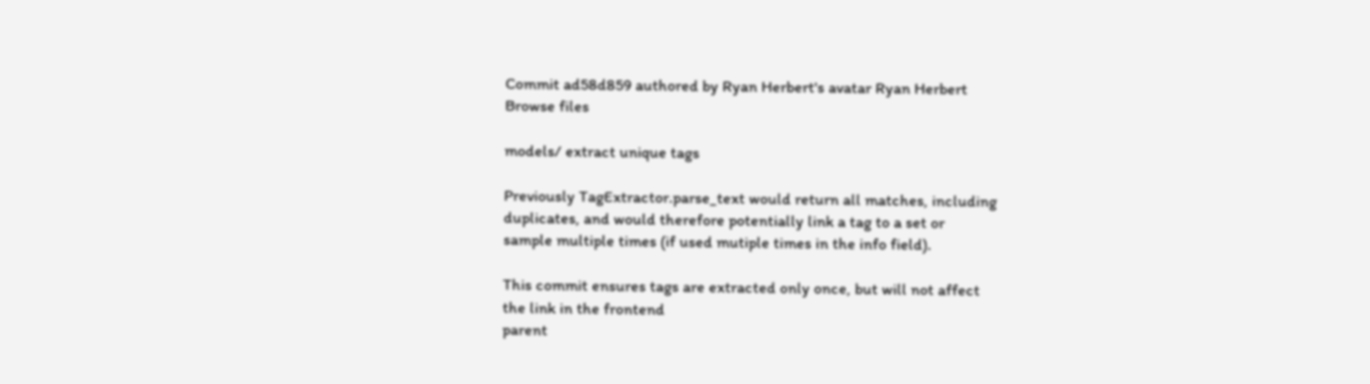Commit ad58d859 authored by Ryan Herbert's avatar Ryan Herbert
Browse files

models/ extract unique tags

Previously TagExtractor.parse_text would return all matches, including
duplicates, and would therefore potentially link a tag to a set or
sample multiple times (if used mutiple times in the info field).

This commit ensures tags are extracted only once, but will not affect
the link in the frontend
parent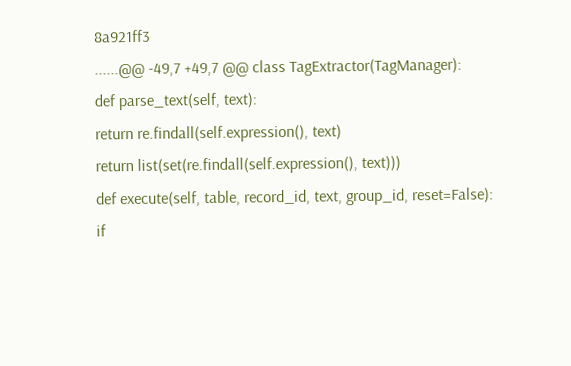8a921ff3
......@@ -49,7 +49,7 @@ class TagExtractor(TagManager):
def parse_text(self, text):
return re.findall(self.expression(), text)
return list(set(re.findall(self.expression(), text)))
def execute(self, table, record_id, text, group_id, reset=False):
if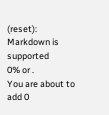(reset):
Markdown is supported
0% or .
You are about to add 0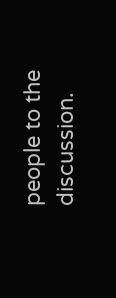people to the discussion.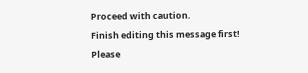Proceed with caution.
Finish editing this message first!
Please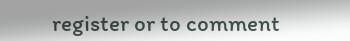register or to comment